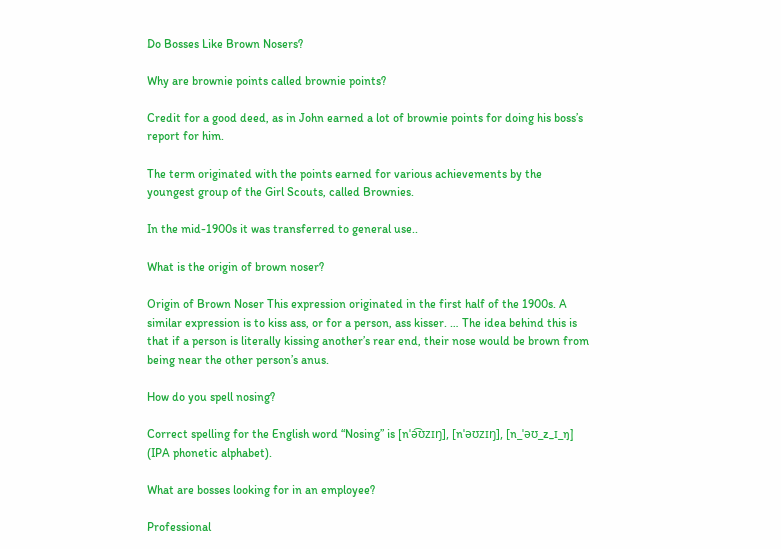Do Bosses Like Brown Nosers?

Why are brownie points called brownie points?

Credit for a good deed, as in John earned a lot of brownie points for doing his boss’s report for him.

The term originated with the points earned for various achievements by the youngest group of the Girl Scouts, called Brownies.

In the mid-1900s it was transferred to general use..

What is the origin of brown noser?

Origin of Brown Noser This expression originated in the first half of the 1900s. A similar expression is to kiss ass, or for a person, ass kisser. … The idea behind this is that if a person is literally kissing another’s rear end, their nose would be brown from being near the other person’s anus.

How do you spell nosing?

Correct spelling for the English word “Nosing” is [nˈə͡ʊzɪŋ], [nˈəʊzɪŋ], [n_ˈəʊ_z_ɪ_ŋ] (IPA phonetic alphabet).

What are bosses looking for in an employee?

Professional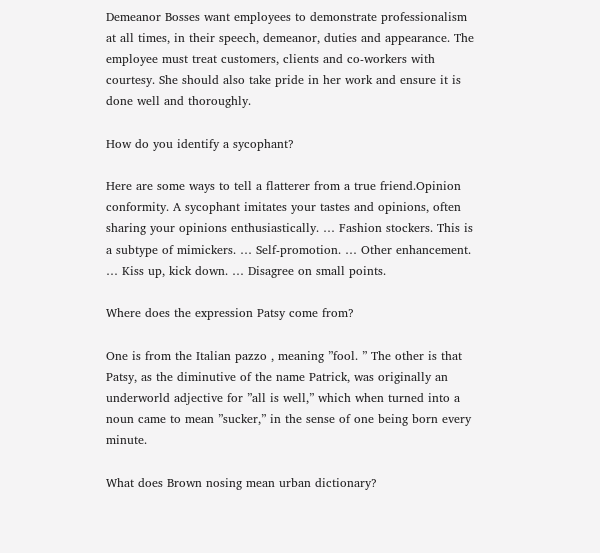Demeanor Bosses want employees to demonstrate professionalism at all times, in their speech, demeanor, duties and appearance. The employee must treat customers, clients and co-workers with courtesy. She should also take pride in her work and ensure it is done well and thoroughly.

How do you identify a sycophant?

Here are some ways to tell a flatterer from a true friend.Opinion conformity. A sycophant imitates your tastes and opinions, often sharing your opinions enthusiastically. … Fashion stockers. This is a subtype of mimickers. … Self-promotion. … Other enhancement. … Kiss up, kick down. … Disagree on small points.

Where does the expression Patsy come from?

One is from the Italian pazzo , meaning ”fool. ” The other is that Patsy, as the diminutive of the name Patrick, was originally an underworld adjective for ”all is well,” which when turned into a noun came to mean ”sucker,” in the sense of one being born every minute.

What does Brown nosing mean urban dictionary?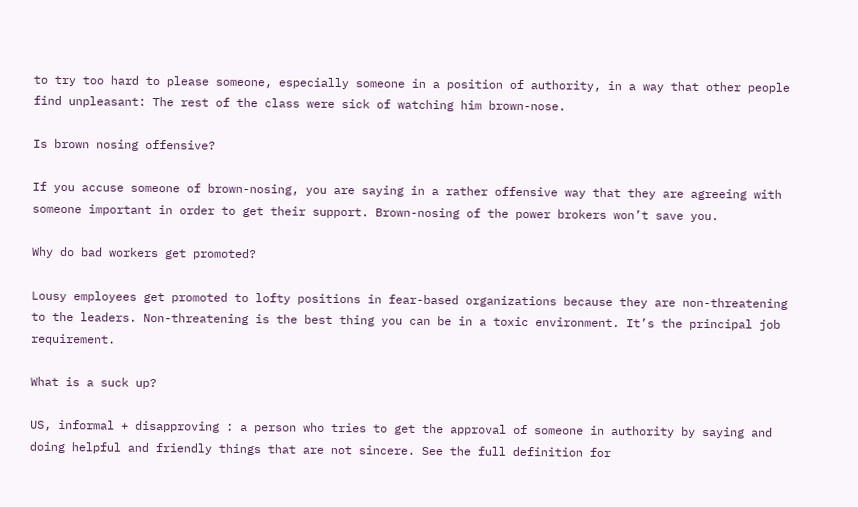to try too hard to please someone, especially someone in a position of authority, in a way that other people find unpleasant: The rest of the class were sick of watching him brown-nose.

Is brown nosing offensive?

If you accuse someone of brown-nosing, you are saying in a rather offensive way that they are agreeing with someone important in order to get their support. Brown-nosing of the power brokers won’t save you.

Why do bad workers get promoted?

Lousy employees get promoted to lofty positions in fear-based organizations because they are non-threatening to the leaders. Non-threatening is the best thing you can be in a toxic environment. It’s the principal job requirement.

What is a suck up?

US, informal + disapproving : a person who tries to get the approval of someone in authority by saying and doing helpful and friendly things that are not sincere. See the full definition for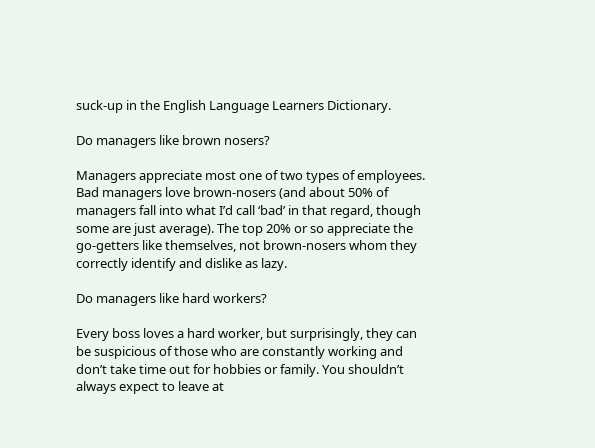suck-up in the English Language Learners Dictionary.

Do managers like brown nosers?

Managers appreciate most one of two types of employees. Bad managers love brown-nosers (and about 50% of managers fall into what I’d call ‘bad’ in that regard, though some are just average). The top 20% or so appreciate the go-getters like themselves, not brown-nosers whom they correctly identify and dislike as lazy.

Do managers like hard workers?

Every boss loves a hard worker, but surprisingly, they can be suspicious of those who are constantly working and don’t take time out for hobbies or family. You shouldn’t always expect to leave at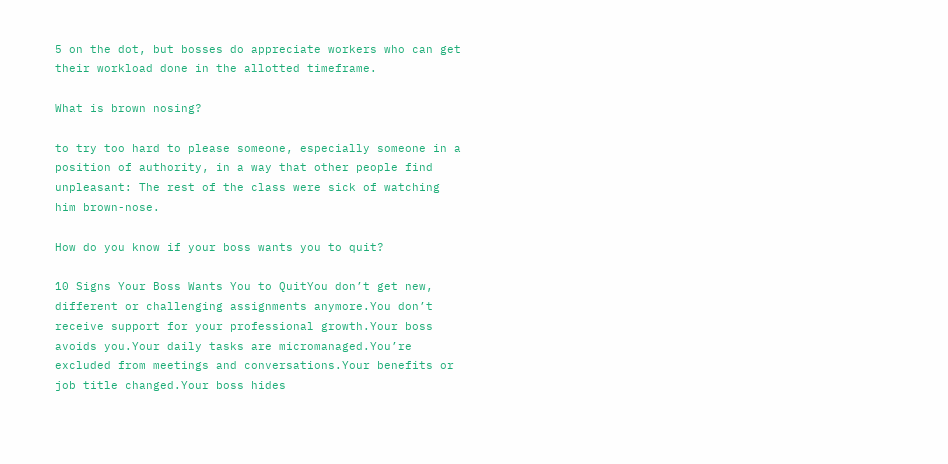5 on the dot, but bosses do appreciate workers who can get their workload done in the allotted timeframe.

What is brown nosing?

to try too hard to please someone, especially someone in a position of authority, in a way that other people find unpleasant: The rest of the class were sick of watching him brown-nose.

How do you know if your boss wants you to quit?

10 Signs Your Boss Wants You to QuitYou don’t get new, different or challenging assignments anymore.You don’t receive support for your professional growth.Your boss avoids you.Your daily tasks are micromanaged.You’re excluded from meetings and conversations.Your benefits or job title changed.Your boss hides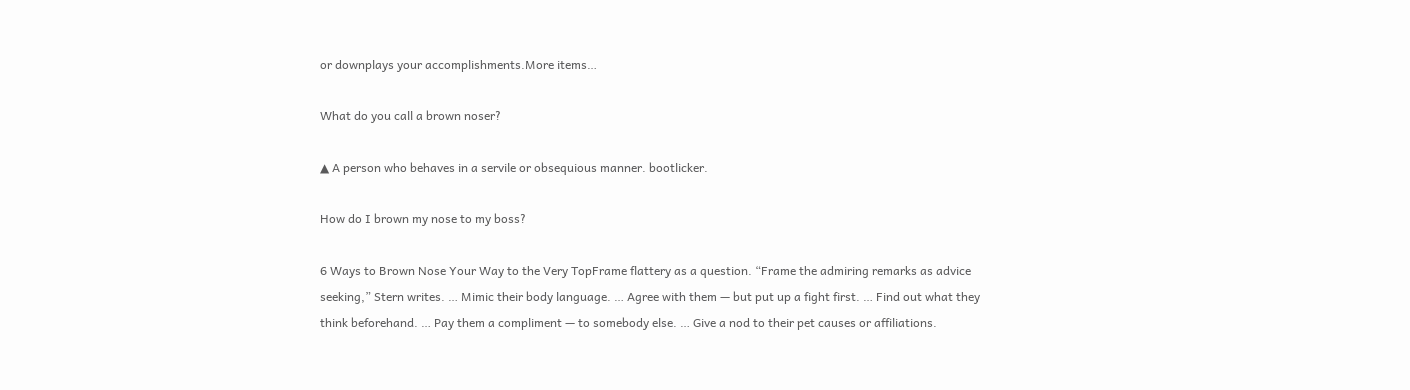or downplays your accomplishments.More items…

What do you call a brown noser?

▲ A person who behaves in a servile or obsequious manner. bootlicker.

How do I brown my nose to my boss?

6 Ways to Brown Nose Your Way to the Very TopFrame flattery as a question. “Frame the admiring remarks as advice seeking,” Stern writes. … Mimic their body language. … Agree with them — but put up a fight first. … Find out what they think beforehand. … Pay them a compliment — to somebody else. … Give a nod to their pet causes or affiliations.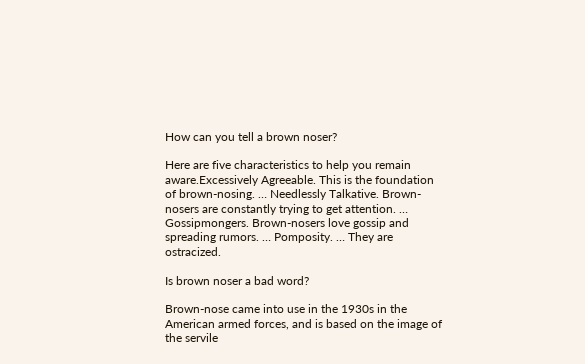How can you tell a brown noser?

Here are five characteristics to help you remain aware.Excessively Agreeable. This is the foundation of brown-nosing. … Needlessly Talkative. Brown-nosers are constantly trying to get attention. … Gossipmongers. Brown-nosers love gossip and spreading rumors. … Pomposity. … They are ostracized.

Is brown noser a bad word?

Brown-nose came into use in the 1930s in the American armed forces, and is based on the image of the servile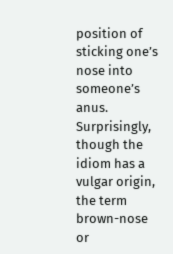position of sticking one’s nose into someone’s anus. Surprisingly, though the idiom has a vulgar origin, the term brown-nose or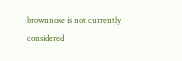brownnose is not currently considered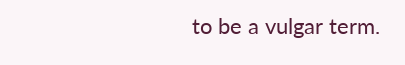to be a vulgar term.